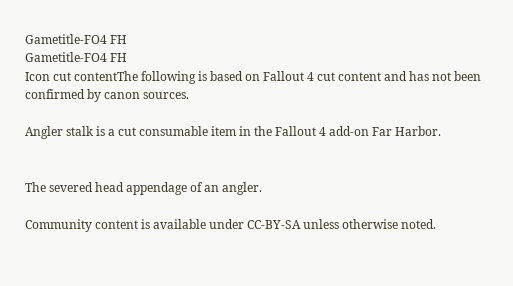Gametitle-FO4 FH
Gametitle-FO4 FH
Icon cut contentThe following is based on Fallout 4 cut content and has not been confirmed by canon sources.

Angler stalk is a cut consumable item in the Fallout 4 add-on Far Harbor.


The severed head appendage of an angler.

Community content is available under CC-BY-SA unless otherwise noted.